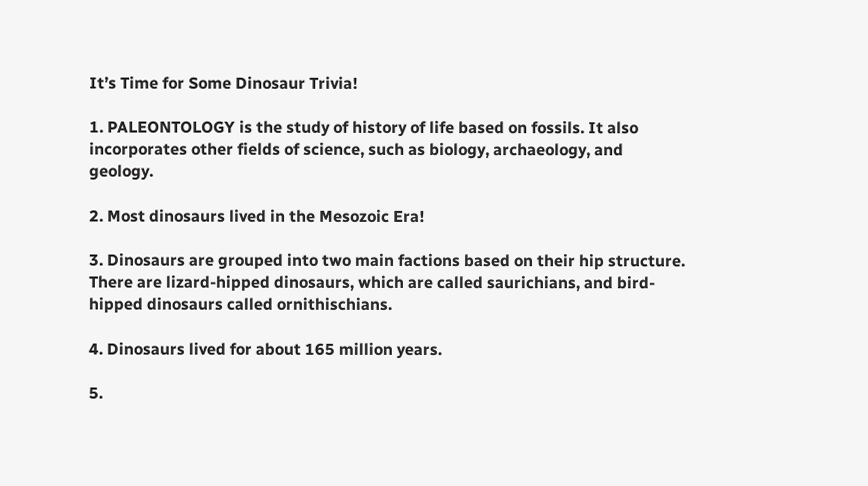It’s Time for Some Dinosaur Trivia!

1. PALEONTOLOGY is the study of history of life based on fossils. It also incorporates other fields of science, such as biology, archaeology, and geology.

2. Most dinosaurs lived in the Mesozoic Era!

3. Dinosaurs are grouped into two main factions based on their hip structure. There are lizard-hipped dinosaurs, which are called saurichians, and bird-hipped dinosaurs called ornithischians.

4. Dinosaurs lived for about 165 million years.

5.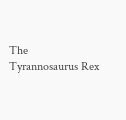The Tyrannosaurus Rex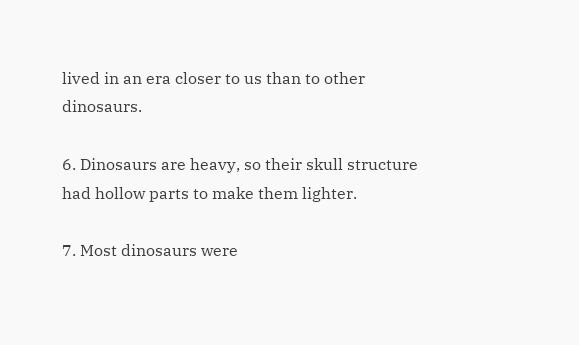lived in an era closer to us than to other dinosaurs.

6. Dinosaurs are heavy, so their skull structure had hollow parts to make them lighter.

7. Most dinosaurs were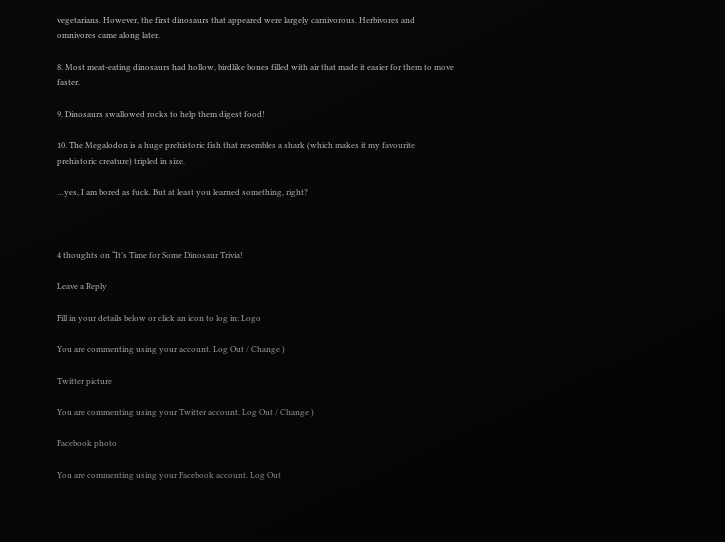vegetarians. However, the first dinosaurs that appeared were largely carnivorous. Herbivores and omnivores came along later.

8. Most meat-eating dinosaurs had hollow, birdlike bones filled with air that made it easier for them to move faster.

9. Dinosaurs swallowed rocks to help them digest food!

10. The Megalodon is a huge prehistoric fish that resembles a shark (which makes it my favourite prehistoric creature) tripled in size.

…yes, I am bored as fuck. But at least you learned something, right?



4 thoughts on “It’s Time for Some Dinosaur Trivia!

Leave a Reply

Fill in your details below or click an icon to log in: Logo

You are commenting using your account. Log Out / Change )

Twitter picture

You are commenting using your Twitter account. Log Out / Change )

Facebook photo

You are commenting using your Facebook account. Log Out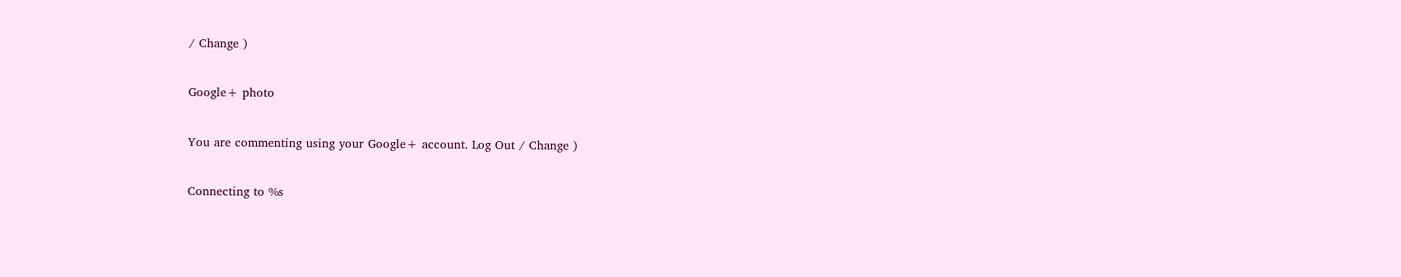/ Change )

Google+ photo

You are commenting using your Google+ account. Log Out / Change )

Connecting to %s